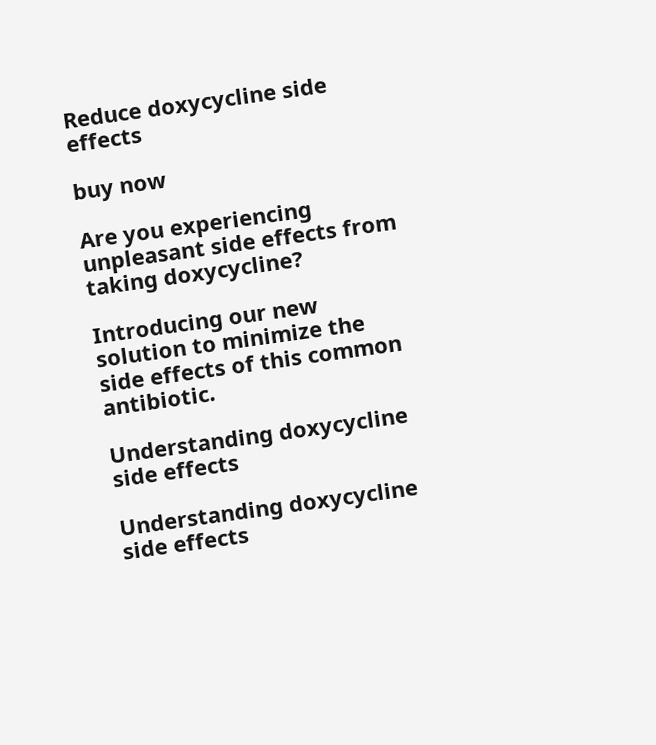Reduce doxycycline side effects

buy now

Are you experiencing unpleasant side effects from taking doxycycline?

Introducing our new solution to minimize the side effects of this common antibiotic.

Understanding doxycycline side effects

Understanding doxycycline side effects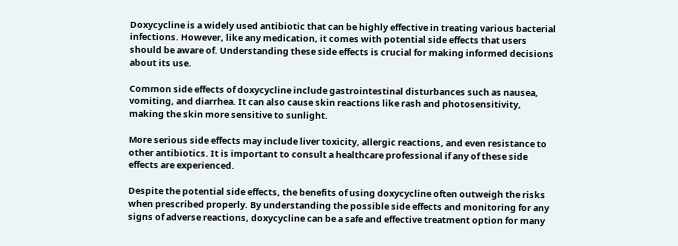Doxycycline is a widely used antibiotic that can be highly effective in treating various bacterial infections. However, like any medication, it comes with potential side effects that users should be aware of. Understanding these side effects is crucial for making informed decisions about its use.

Common side effects of doxycycline include gastrointestinal disturbances such as nausea, vomiting, and diarrhea. It can also cause skin reactions like rash and photosensitivity, making the skin more sensitive to sunlight.

More serious side effects may include liver toxicity, allergic reactions, and even resistance to other antibiotics. It is important to consult a healthcare professional if any of these side effects are experienced.

Despite the potential side effects, the benefits of using doxycycline often outweigh the risks when prescribed properly. By understanding the possible side effects and monitoring for any signs of adverse reactions, doxycycline can be a safe and effective treatment option for many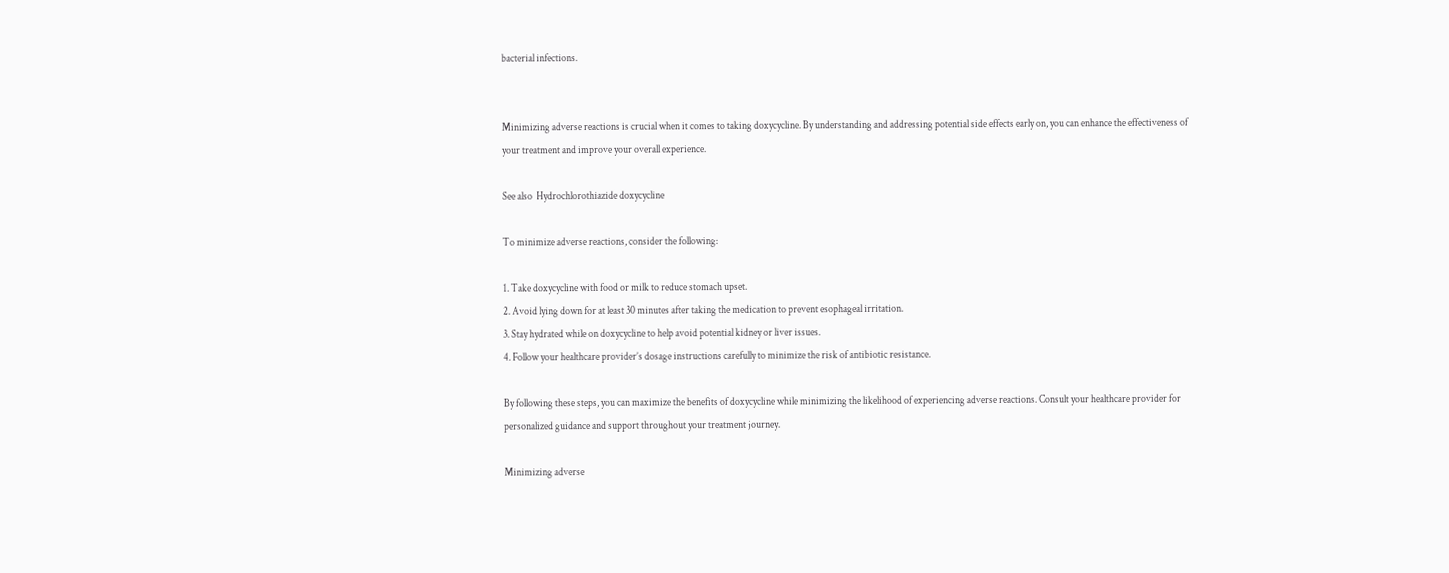bacterial infections.


Minimizing adverse reactions is crucial when it comes to taking doxycycline. By understanding and addressing potential side effects early on, you can enhance the effectiveness of your treatment and improve your overall experience.

See also  Hydrochlorothiazide doxycycline

To minimize adverse reactions, consider the following:

1. Take doxycycline with food or milk to reduce stomach upset.
2. Avoid lying down for at least 30 minutes after taking the medication to prevent esophageal irritation.
3. Stay hydrated while on doxycycline to help avoid potential kidney or liver issues.
4. Follow your healthcare provider’s dosage instructions carefully to minimize the risk of antibiotic resistance.

By following these steps, you can maximize the benefits of doxycycline while minimizing the likelihood of experiencing adverse reactions. Consult your healthcare provider for personalized guidance and support throughout your treatment journey.

Minimizing adverse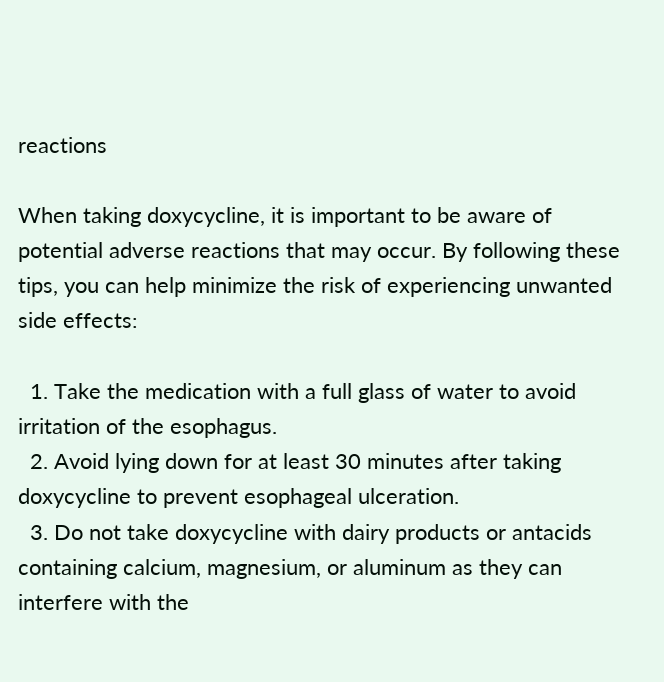reactions

When taking doxycycline, it is important to be aware of potential adverse reactions that may occur. By following these tips, you can help minimize the risk of experiencing unwanted side effects:

  1. Take the medication with a full glass of water to avoid irritation of the esophagus.
  2. Avoid lying down for at least 30 minutes after taking doxycycline to prevent esophageal ulceration.
  3. Do not take doxycycline with dairy products or antacids containing calcium, magnesium, or aluminum as they can interfere with the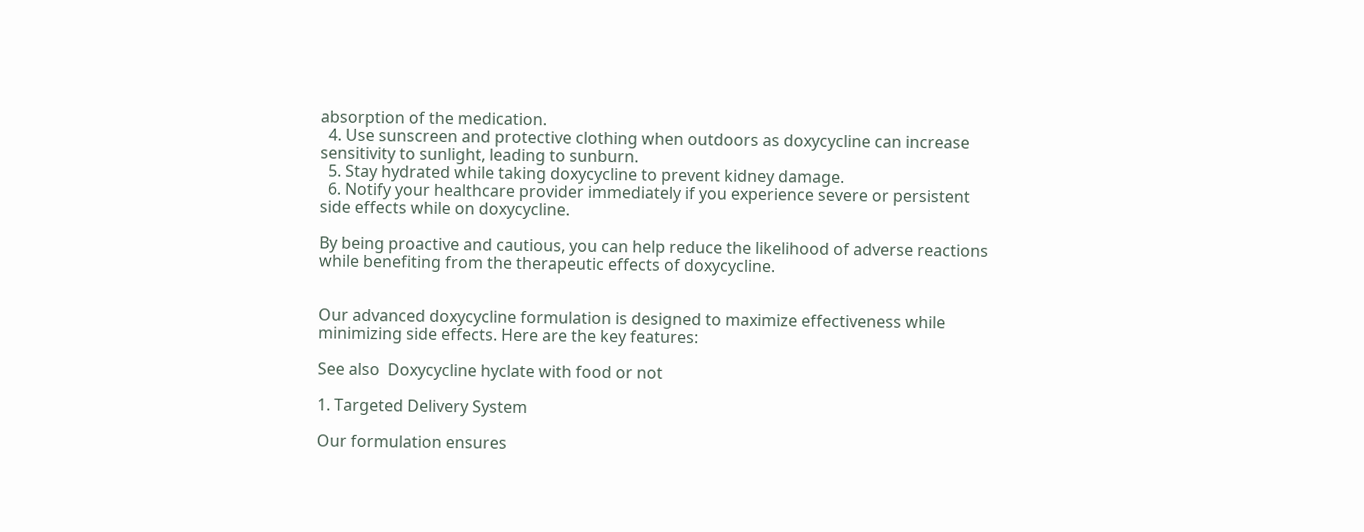absorption of the medication.
  4. Use sunscreen and protective clothing when outdoors as doxycycline can increase sensitivity to sunlight, leading to sunburn.
  5. Stay hydrated while taking doxycycline to prevent kidney damage.
  6. Notify your healthcare provider immediately if you experience severe or persistent side effects while on doxycycline.

By being proactive and cautious, you can help reduce the likelihood of adverse reactions while benefiting from the therapeutic effects of doxycycline.


Our advanced doxycycline formulation is designed to maximize effectiveness while minimizing side effects. Here are the key features:

See also  Doxycycline hyclate with food or not

1. Targeted Delivery System

Our formulation ensures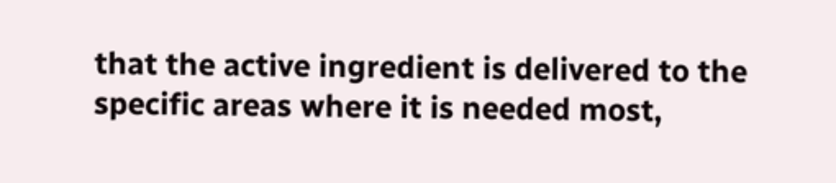that the active ingredient is delivered to the specific areas where it is needed most,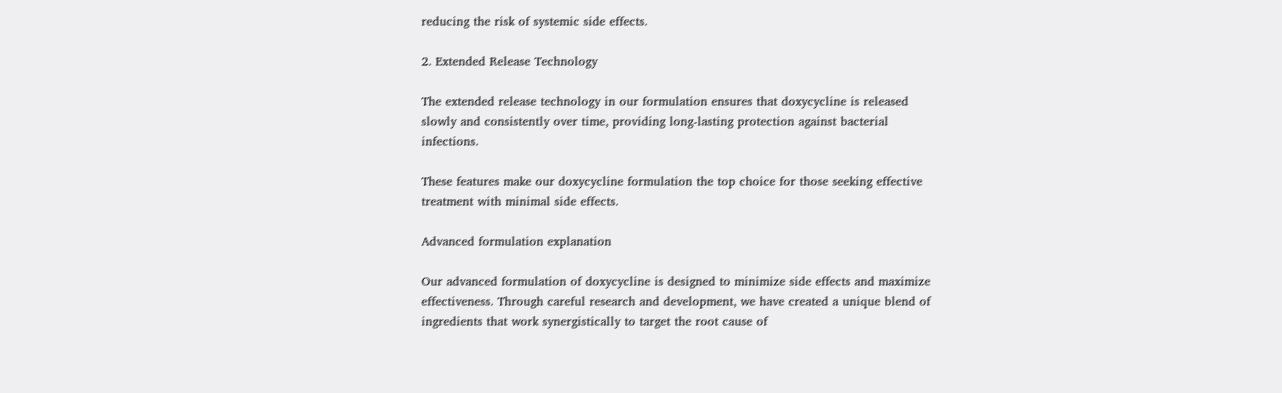reducing the risk of systemic side effects.

2. Extended Release Technology

The extended release technology in our formulation ensures that doxycycline is released slowly and consistently over time, providing long-lasting protection against bacterial infections.

These features make our doxycycline formulation the top choice for those seeking effective treatment with minimal side effects.

Advanced formulation explanation

Our advanced formulation of doxycycline is designed to minimize side effects and maximize effectiveness. Through careful research and development, we have created a unique blend of ingredients that work synergistically to target the root cause of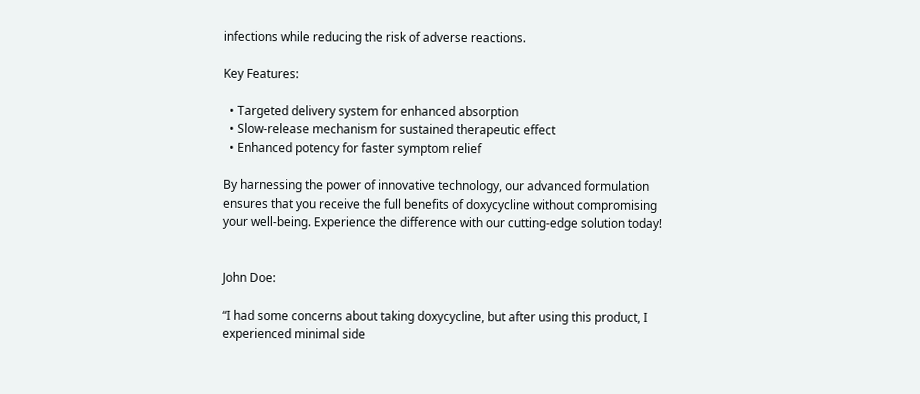infections while reducing the risk of adverse reactions.

Key Features:

  • Targeted delivery system for enhanced absorption
  • Slow-release mechanism for sustained therapeutic effect
  • Enhanced potency for faster symptom relief

By harnessing the power of innovative technology, our advanced formulation ensures that you receive the full benefits of doxycycline without compromising your well-being. Experience the difference with our cutting-edge solution today!


John Doe:

“I had some concerns about taking doxycycline, but after using this product, I experienced minimal side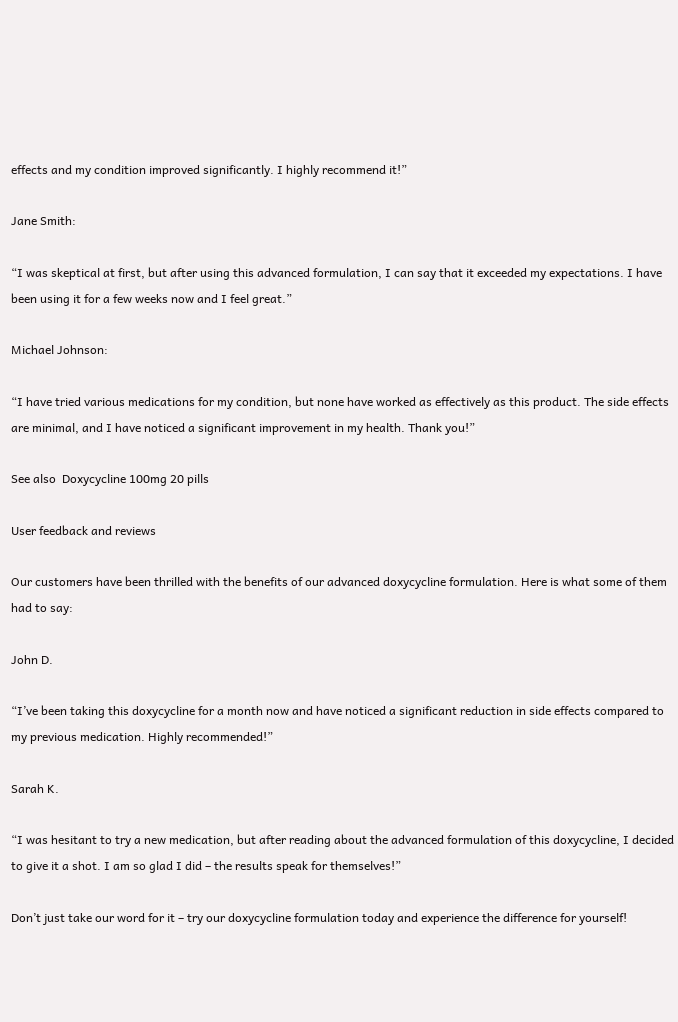effects and my condition improved significantly. I highly recommend it!”

Jane Smith:

“I was skeptical at first, but after using this advanced formulation, I can say that it exceeded my expectations. I have been using it for a few weeks now and I feel great.”

Michael Johnson:

“I have tried various medications for my condition, but none have worked as effectively as this product. The side effects are minimal, and I have noticed a significant improvement in my health. Thank you!”

See also  Doxycycline 100mg 20 pills

User feedback and reviews

Our customers have been thrilled with the benefits of our advanced doxycycline formulation. Here is what some of them had to say:

John D.

“I’ve been taking this doxycycline for a month now and have noticed a significant reduction in side effects compared to my previous medication. Highly recommended!”

Sarah K.

“I was hesitant to try a new medication, but after reading about the advanced formulation of this doxycycline, I decided to give it a shot. I am so glad I did – the results speak for themselves!”

Don’t just take our word for it – try our doxycycline formulation today and experience the difference for yourself!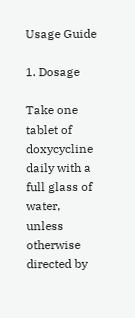Usage Guide

1. Dosage

Take one tablet of doxycycline daily with a full glass of water, unless otherwise directed by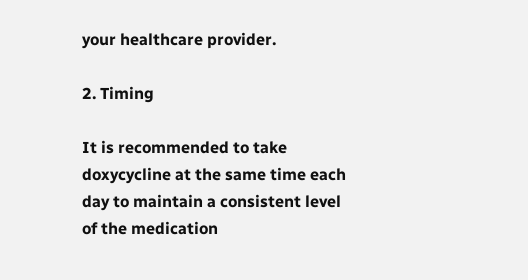your healthcare provider.

2. Timing

It is recommended to take doxycycline at the same time each day to maintain a consistent level of the medication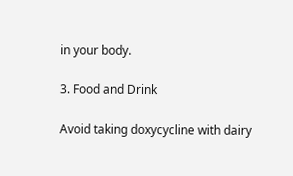in your body.

3. Food and Drink

Avoid taking doxycycline with dairy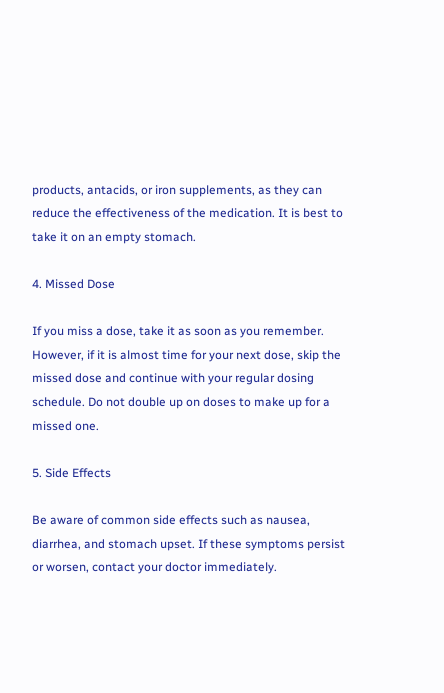products, antacids, or iron supplements, as they can reduce the effectiveness of the medication. It is best to take it on an empty stomach.

4. Missed Dose

If you miss a dose, take it as soon as you remember. However, if it is almost time for your next dose, skip the missed dose and continue with your regular dosing schedule. Do not double up on doses to make up for a missed one.

5. Side Effects

Be aware of common side effects such as nausea, diarrhea, and stomach upset. If these symptoms persist or worsen, contact your doctor immediately.